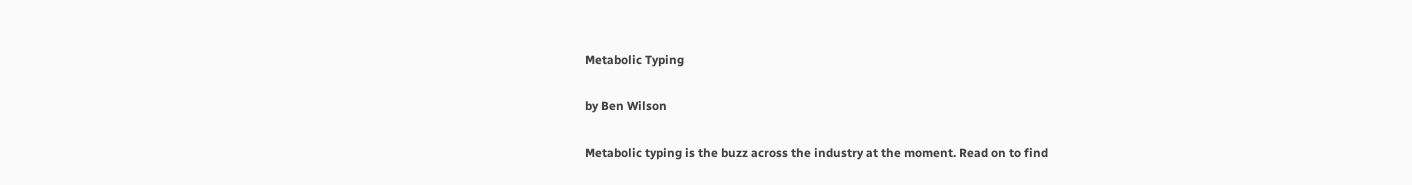Metabolic Typing

by Ben Wilson

Metabolic typing is the buzz across the industry at the moment. Read on to find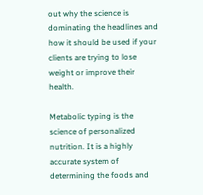out why the science is dominating the headlines and how it should be used if your clients are trying to lose weight or improve their health.

Metabolic typing is the science of personalized nutrition. It is a highly accurate system of determining the foods and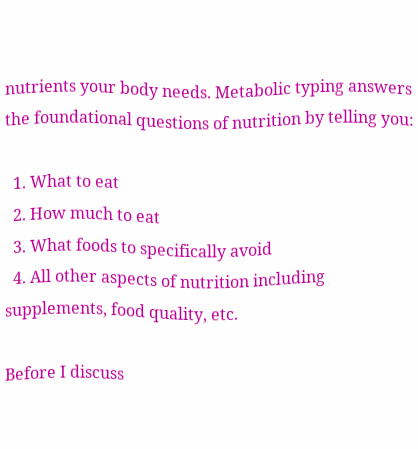nutrients your body needs. Metabolic typing answers the foundational questions of nutrition by telling you:

  1. What to eat
  2. How much to eat
  3. What foods to specifically avoid
  4. All other aspects of nutrition including supplements, food quality, etc.

Before I discuss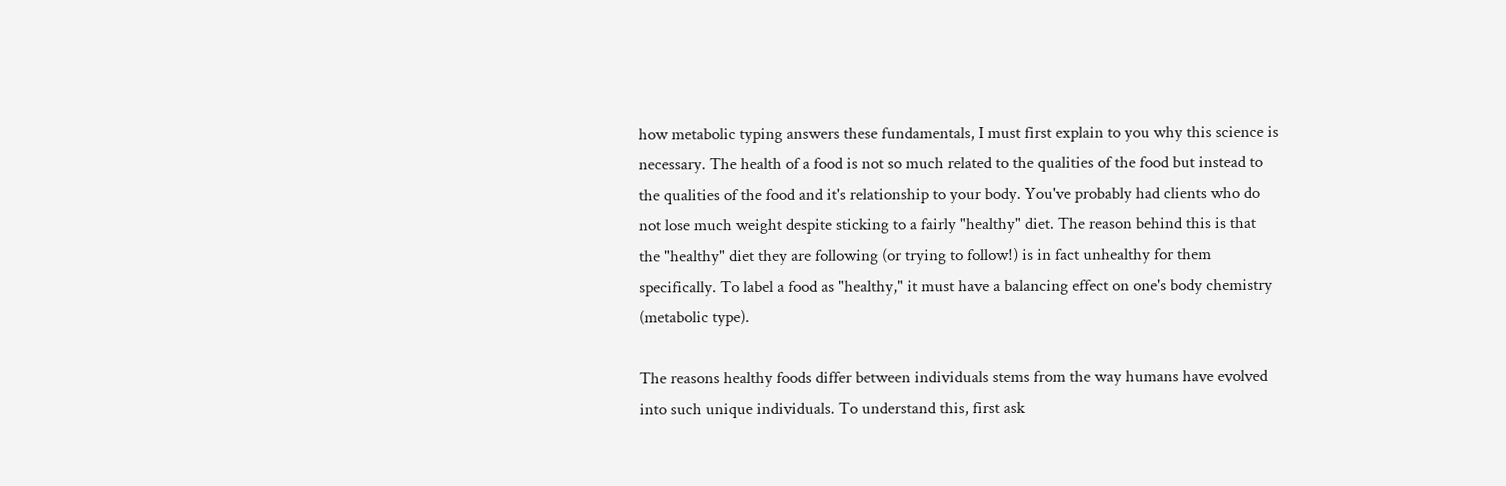how metabolic typing answers these fundamentals, I must first explain to you why this science is necessary. The health of a food is not so much related to the qualities of the food but instead to the qualities of the food and it's relationship to your body. You've probably had clients who do not lose much weight despite sticking to a fairly "healthy" diet. The reason behind this is that the "healthy" diet they are following (or trying to follow!) is in fact unhealthy for them specifically. To label a food as "healthy," it must have a balancing effect on one's body chemistry (metabolic type).

The reasons healthy foods differ between individuals stems from the way humans have evolved into such unique individuals. To understand this, first ask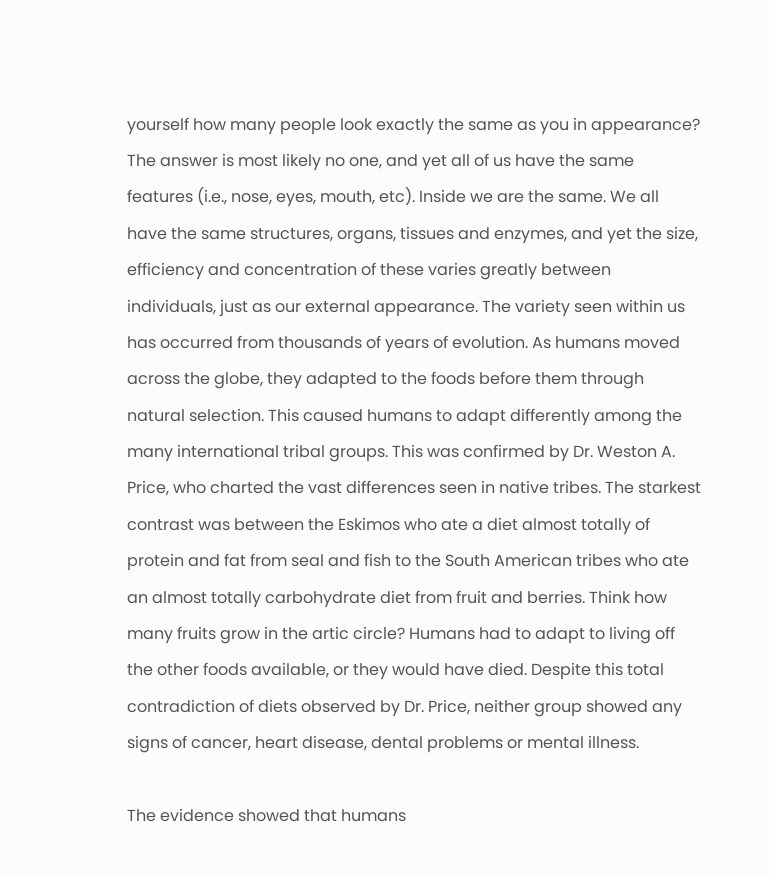yourself how many people look exactly the same as you in appearance? The answer is most likely no one, and yet all of us have the same features (i.e., nose, eyes, mouth, etc). Inside we are the same. We all have the same structures, organs, tissues and enzymes, and yet the size, efficiency and concentration of these varies greatly between individuals, just as our external appearance. The variety seen within us has occurred from thousands of years of evolution. As humans moved across the globe, they adapted to the foods before them through natural selection. This caused humans to adapt differently among the many international tribal groups. This was confirmed by Dr. Weston A. Price, who charted the vast differences seen in native tribes. The starkest contrast was between the Eskimos who ate a diet almost totally of protein and fat from seal and fish to the South American tribes who ate an almost totally carbohydrate diet from fruit and berries. Think how many fruits grow in the artic circle? Humans had to adapt to living off the other foods available, or they would have died. Despite this total contradiction of diets observed by Dr. Price, neither group showed any signs of cancer, heart disease, dental problems or mental illness.

The evidence showed that humans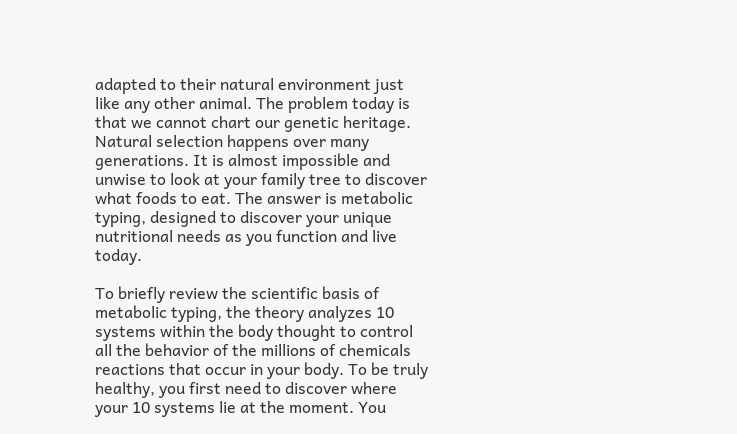adapted to their natural environment just like any other animal. The problem today is that we cannot chart our genetic heritage. Natural selection happens over many generations. It is almost impossible and unwise to look at your family tree to discover what foods to eat. The answer is metabolic typing, designed to discover your unique nutritional needs as you function and live today.

To briefly review the scientific basis of metabolic typing, the theory analyzes 10 systems within the body thought to control all the behavior of the millions of chemicals reactions that occur in your body. To be truly healthy, you first need to discover where your 10 systems lie at the moment. You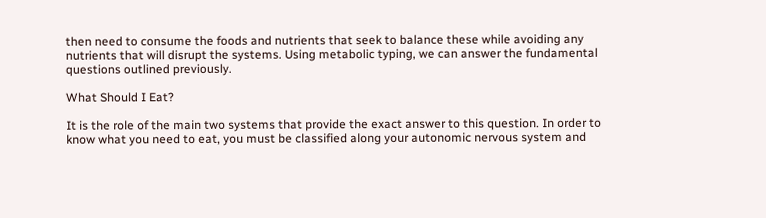then need to consume the foods and nutrients that seek to balance these while avoiding any nutrients that will disrupt the systems. Using metabolic typing, we can answer the fundamental questions outlined previously.

What Should I Eat?

It is the role of the main two systems that provide the exact answer to this question. In order to know what you need to eat, you must be classified along your autonomic nervous system and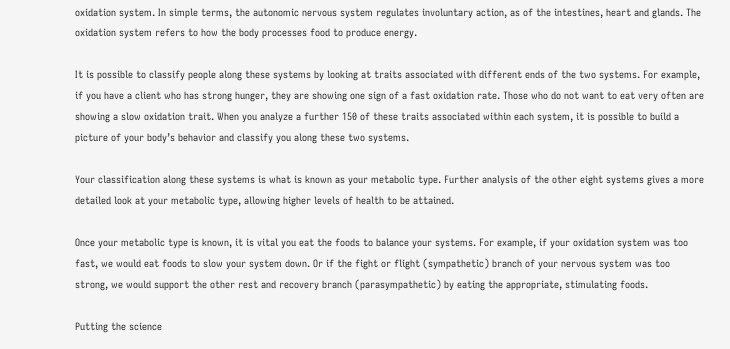oxidation system. In simple terms, the autonomic nervous system regulates involuntary action, as of the intestines, heart and glands. The oxidation system refers to how the body processes food to produce energy.

It is possible to classify people along these systems by looking at traits associated with different ends of the two systems. For example, if you have a client who has strong hunger, they are showing one sign of a fast oxidation rate. Those who do not want to eat very often are showing a slow oxidation trait. When you analyze a further 150 of these traits associated within each system, it is possible to build a picture of your body’s behavior and classify you along these two systems.

Your classification along these systems is what is known as your metabolic type. Further analysis of the other eight systems gives a more detailed look at your metabolic type, allowing higher levels of health to be attained.

Once your metabolic type is known, it is vital you eat the foods to balance your systems. For example, if your oxidation system was too fast, we would eat foods to slow your system down. Or if the fight or flight (sympathetic) branch of your nervous system was too strong, we would support the other rest and recovery branch (parasympathetic) by eating the appropriate, stimulating foods.

Putting the science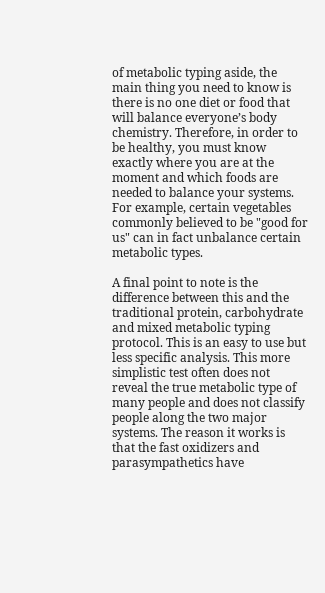of metabolic typing aside, the main thing you need to know is there is no one diet or food that will balance everyone’s body chemistry. Therefore, in order to be healthy, you must know exactly where you are at the moment and which foods are needed to balance your systems. For example, certain vegetables commonly believed to be "good for us" can in fact unbalance certain metabolic types.

A final point to note is the difference between this and the traditional protein, carbohydrate and mixed metabolic typing protocol. This is an easy to use but less specific analysis. This more simplistic test often does not reveal the true metabolic type of many people and does not classify people along the two major systems. The reason it works is that the fast oxidizers and parasympathetics have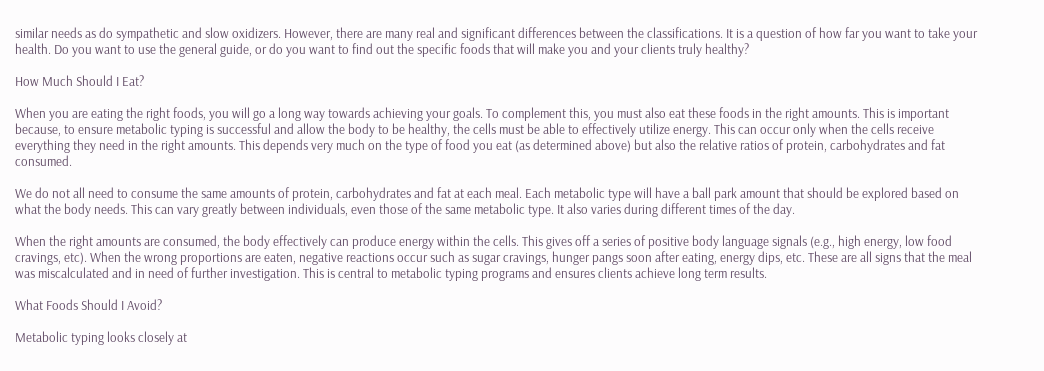similar needs as do sympathetic and slow oxidizers. However, there are many real and significant differences between the classifications. It is a question of how far you want to take your health. Do you want to use the general guide, or do you want to find out the specific foods that will make you and your clients truly healthy?

How Much Should I Eat?

When you are eating the right foods, you will go a long way towards achieving your goals. To complement this, you must also eat these foods in the right amounts. This is important because, to ensure metabolic typing is successful and allow the body to be healthy, the cells must be able to effectively utilize energy. This can occur only when the cells receive everything they need in the right amounts. This depends very much on the type of food you eat (as determined above) but also the relative ratios of protein, carbohydrates and fat consumed.

We do not all need to consume the same amounts of protein, carbohydrates and fat at each meal. Each metabolic type will have a ball park amount that should be explored based on what the body needs. This can vary greatly between individuals, even those of the same metabolic type. It also varies during different times of the day.

When the right amounts are consumed, the body effectively can produce energy within the cells. This gives off a series of positive body language signals (e.g., high energy, low food cravings, etc). When the wrong proportions are eaten, negative reactions occur such as sugar cravings, hunger pangs soon after eating, energy dips, etc. These are all signs that the meal was miscalculated and in need of further investigation. This is central to metabolic typing programs and ensures clients achieve long term results.

What Foods Should I Avoid?

Metabolic typing looks closely at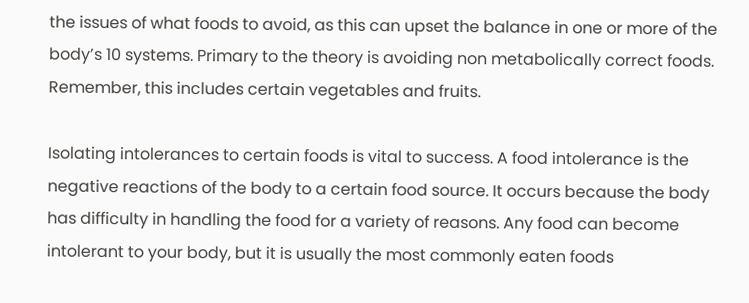the issues of what foods to avoid, as this can upset the balance in one or more of the body’s 10 systems. Primary to the theory is avoiding non metabolically correct foods. Remember, this includes certain vegetables and fruits.

Isolating intolerances to certain foods is vital to success. A food intolerance is the negative reactions of the body to a certain food source. It occurs because the body has difficulty in handling the food for a variety of reasons. Any food can become intolerant to your body, but it is usually the most commonly eaten foods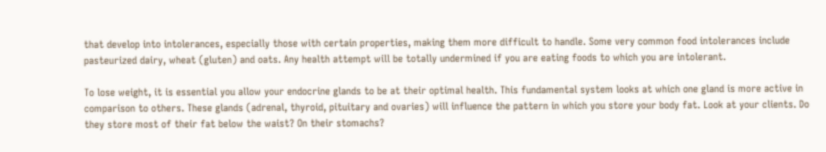that develop into intolerances, especially those with certain properties, making them more difficult to handle. Some very common food intolerances include pasteurized dairy, wheat (gluten) and oats. Any health attempt will be totally undermined if you are eating foods to which you are intolerant.

To lose weight, it is essential you allow your endocrine glands to be at their optimal health. This fundamental system looks at which one gland is more active in comparison to others. These glands (adrenal, thyroid, pituitary and ovaries) will influence the pattern in which you store your body fat. Look at your clients. Do they store most of their fat below the waist? On their stomachs?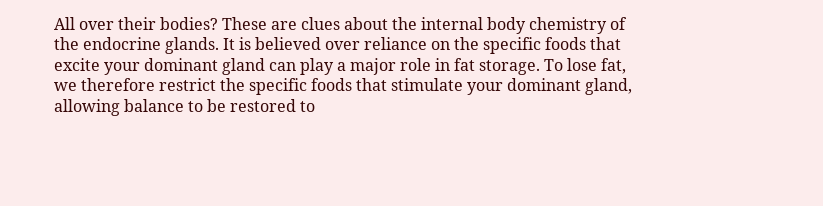All over their bodies? These are clues about the internal body chemistry of the endocrine glands. It is believed over reliance on the specific foods that excite your dominant gland can play a major role in fat storage. To lose fat, we therefore restrict the specific foods that stimulate your dominant gland, allowing balance to be restored to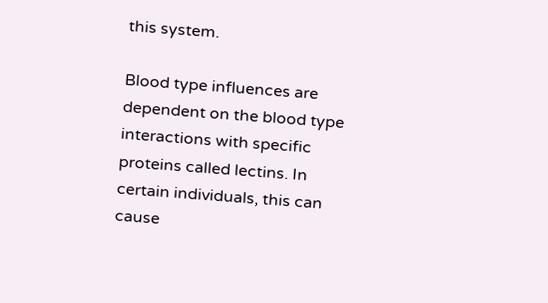this system.

Blood type influences are dependent on the blood type interactions with specific proteins called lectins. In certain individuals, this can cause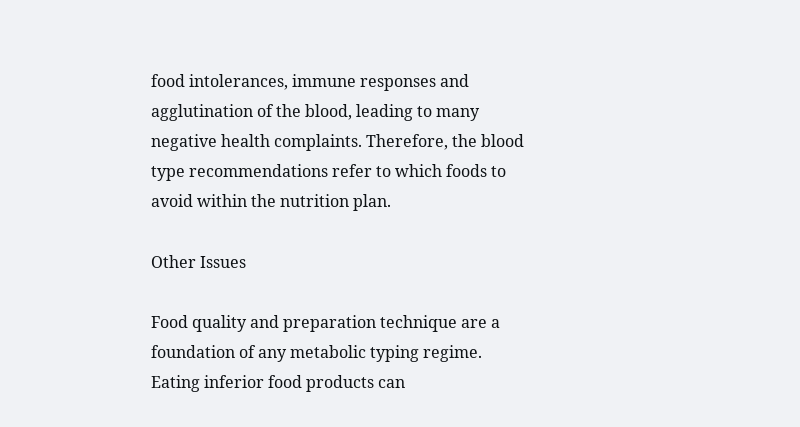food intolerances, immune responses and agglutination of the blood, leading to many negative health complaints. Therefore, the blood type recommendations refer to which foods to avoid within the nutrition plan.

Other Issues

Food quality and preparation technique are a foundation of any metabolic typing regime. Eating inferior food products can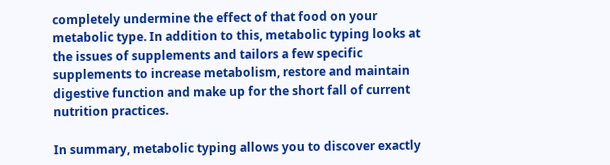completely undermine the effect of that food on your metabolic type. In addition to this, metabolic typing looks at the issues of supplements and tailors a few specific supplements to increase metabolism, restore and maintain digestive function and make up for the short fall of current nutrition practices.

In summary, metabolic typing allows you to discover exactly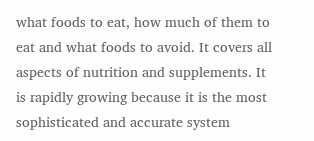what foods to eat, how much of them to eat and what foods to avoid. It covers all aspects of nutrition and supplements. It is rapidly growing because it is the most sophisticated and accurate system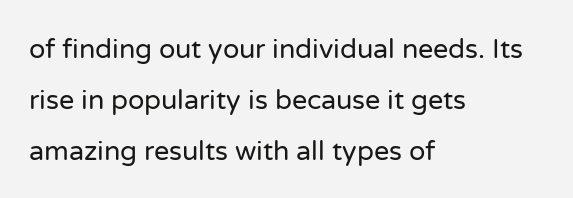of finding out your individual needs. Its rise in popularity is because it gets amazing results with all types of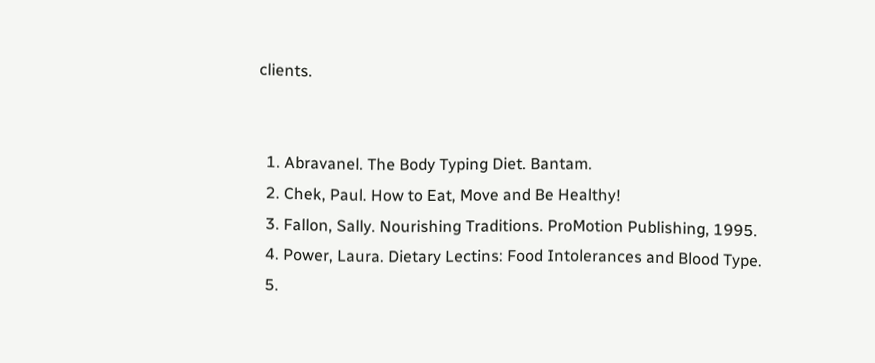clients.


  1. Abravanel. The Body Typing Diet. Bantam.
  2. Chek, Paul. How to Eat, Move and Be Healthy!
  3. Fallon, Sally. Nourishing Traditions. ProMotion Publishing, 1995.
  4. Power, Laura. Dietary Lectins: Food Intolerances and Blood Type.
  5.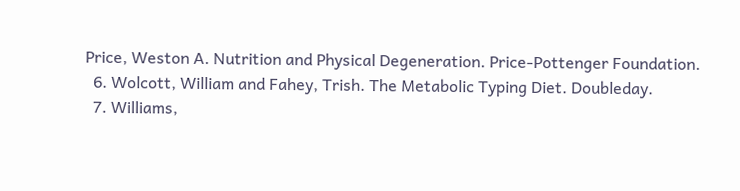Price, Weston A. Nutrition and Physical Degeneration. Price-Pottenger Foundation.
  6. Wolcott, William and Fahey, Trish. The Metabolic Typing Diet. Doubleday.
  7. Williams,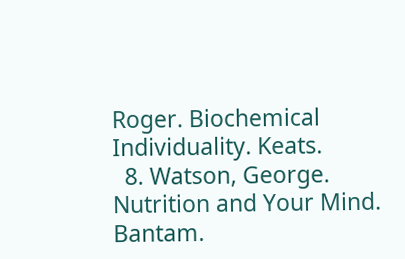Roger. Biochemical Individuality. Keats.
  8. Watson, George. Nutrition and Your Mind. Bantam.